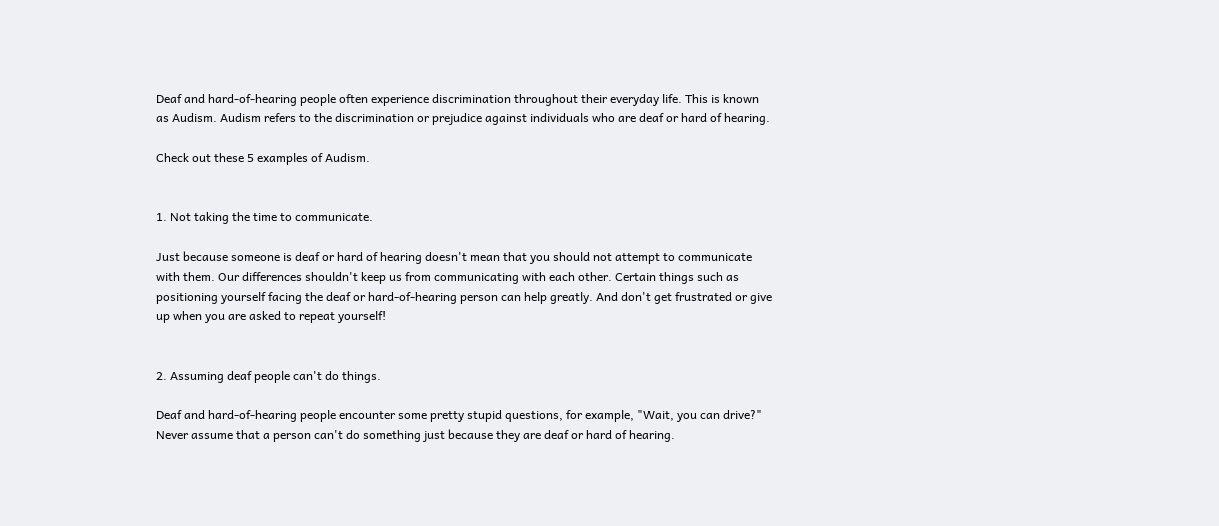Deaf and hard-of-hearing people often experience discrimination throughout their everyday life. This is known as Audism. Audism refers to the discrimination or prejudice against individuals who are deaf or hard of hearing.

Check out these 5 examples of Audism.


1. Not taking the time to communicate.

Just because someone is deaf or hard of hearing doesn't mean that you should not attempt to communicate with them. Our differences shouldn't keep us from communicating with each other. Certain things such as positioning yourself facing the deaf or hard-of-hearing person can help greatly. And don't get frustrated or give up when you are asked to repeat yourself!


2. Assuming deaf people can't do things.

Deaf and hard-of-hearing people encounter some pretty stupid questions, for example, "Wait, you can drive?" Never assume that a person can't do something just because they are deaf or hard of hearing.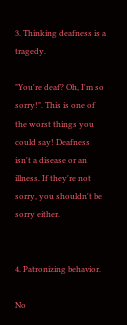3. Thinking deafness is a tragedy.

"You're deaf? Oh, I'm so sorry!". This is one of the worst things you could say! Deafness isn't a disease or an illness. If they're not sorry, you shouldn't be sorry either.


4. Patronizing behavior.

No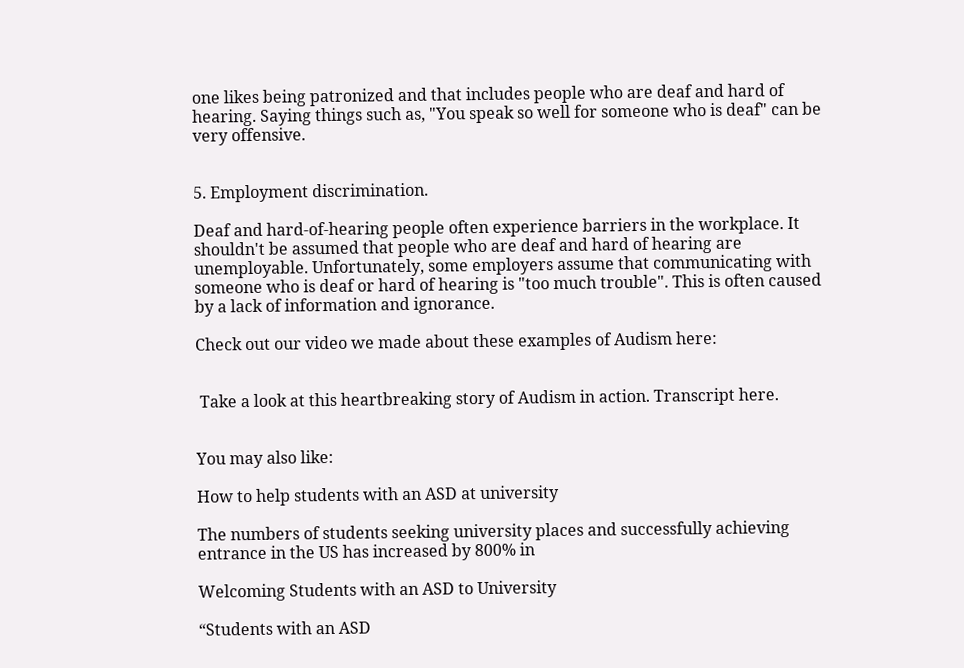one likes being patronized and that includes people who are deaf and hard of hearing. Saying things such as, "You speak so well for someone who is deaf" can be very offensive.


5. Employment discrimination.

Deaf and hard-of-hearing people often experience barriers in the workplace. It shouldn't be assumed that people who are deaf and hard of hearing are unemployable. Unfortunately, some employers assume that communicating with someone who is deaf or hard of hearing is "too much trouble". This is often caused by a lack of information and ignorance.

Check out our video we made about these examples of Audism here:


 Take a look at this heartbreaking story of Audism in action. Transcript here.


You may also like:

How to help students with an ASD at university

The numbers of students seeking university places and successfully achieving entrance in the US has increased by 800% in

Welcoming Students with an ASD to University

“Students with an ASD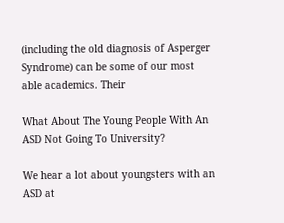(including the old diagnosis of Asperger Syndrome) can be some of our most able academics. Their

What About The Young People With An ASD Not Going To University?

We hear a lot about youngsters with an ASD at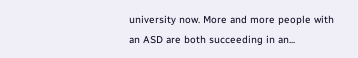university now. More and more people with an ASD are both succeeding in an...